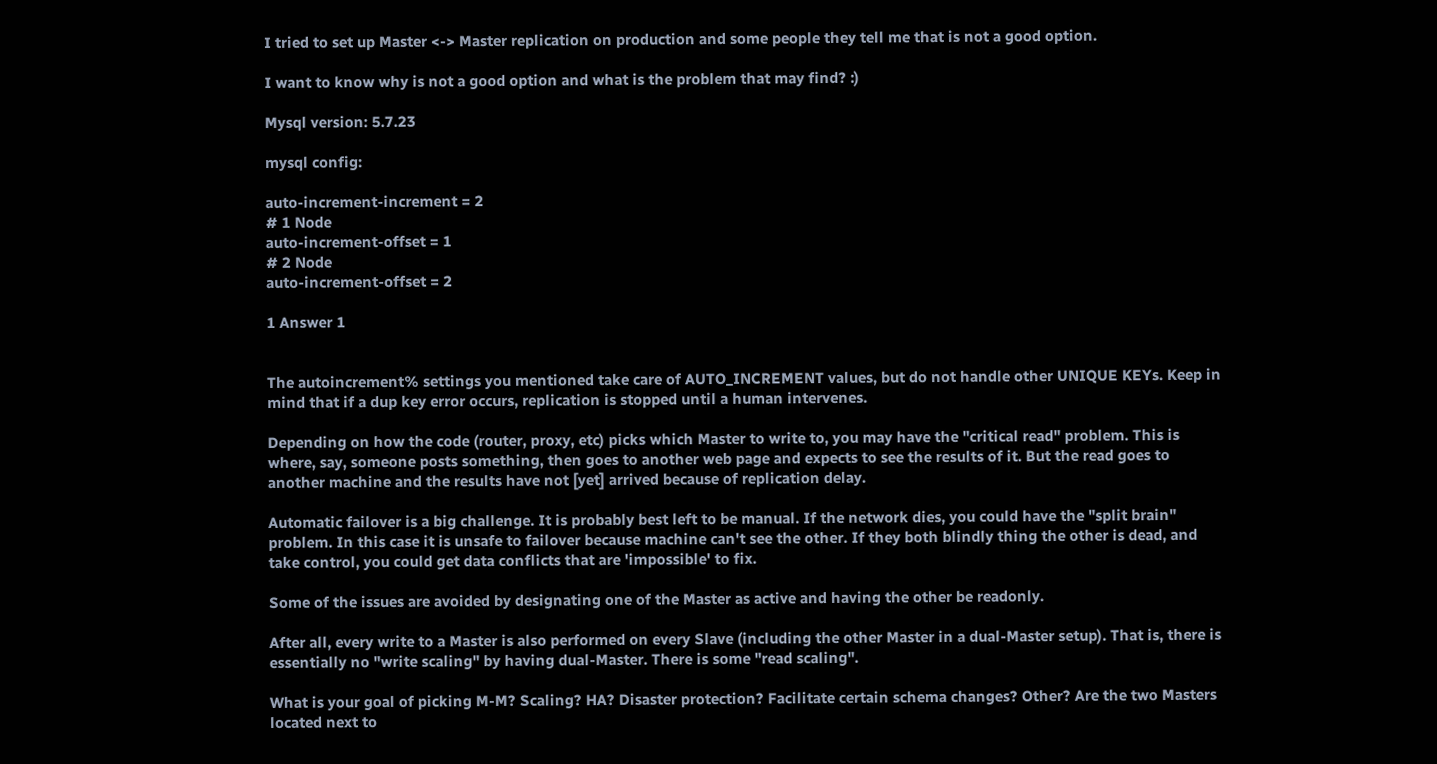I tried to set up Master <-> Master replication on production and some people they tell me that is not a good option.

I want to know why is not a good option and what is the problem that may find? :)

Mysql version: 5.7.23

mysql config:

auto-increment-increment = 2
# 1 Node
auto-increment-offset = 1
# 2 Node
auto-increment-offset = 2

1 Answer 1


The autoincrement% settings you mentioned take care of AUTO_INCREMENT values, but do not handle other UNIQUE KEYs. Keep in mind that if a dup key error occurs, replication is stopped until a human intervenes.

Depending on how the code (router, proxy, etc) picks which Master to write to, you may have the "critical read" problem. This is where, say, someone posts something, then goes to another web page and expects to see the results of it. But the read goes to another machine and the results have not [yet] arrived because of replication delay.

Automatic failover is a big challenge. It is probably best left to be manual. If the network dies, you could have the "split brain" problem. In this case it is unsafe to failover because machine can't see the other. If they both blindly thing the other is dead, and take control, you could get data conflicts that are 'impossible' to fix.

Some of the issues are avoided by designating one of the Master as active and having the other be readonly.

After all, every write to a Master is also performed on every Slave (including the other Master in a dual-Master setup). That is, there is essentially no "write scaling" by having dual-Master. There is some "read scaling".

What is your goal of picking M-M? Scaling? HA? Disaster protection? Facilitate certain schema changes? Other? Are the two Masters located next to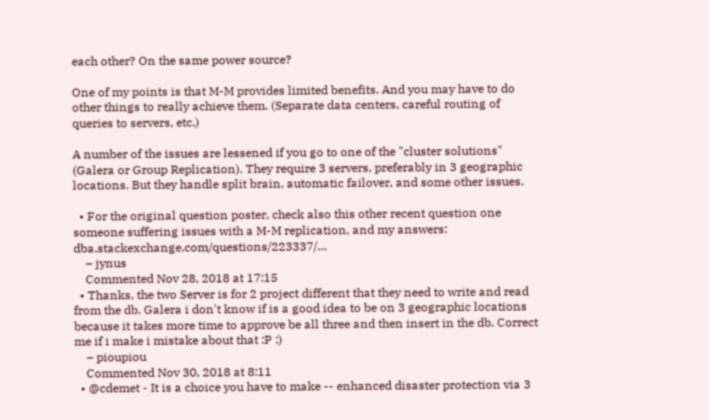each other? On the same power source?

One of my points is that M-M provides limited benefits. And you may have to do other things to really achieve them. (Separate data centers, careful routing of queries to servers, etc.)

A number of the issues are lessened if you go to one of the "cluster solutions" (Galera or Group Replication). They require 3 servers, preferably in 3 geographic locations. But they handle split brain, automatic failover, and some other issues.

  • For the original question poster, check also this other recent question one someone suffering issues with a M-M replication, and my answers: dba.stackexchange.com/questions/223337/…
    – jynus
    Commented Nov 28, 2018 at 17:15
  • Thanks, the two Server is for 2 project different that they need to write and read from the db. Galera i don't know if is a good idea to be on 3 geographic locations because it takes more time to approve be all three and then insert in the db. Correct me if i make i mistake about that :P :)
    – pioupiou
    Commented Nov 30, 2018 at 8:11
  • @cdemet - It is a choice you have to make -- enhanced disaster protection via 3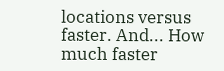locations versus faster. And... How much faster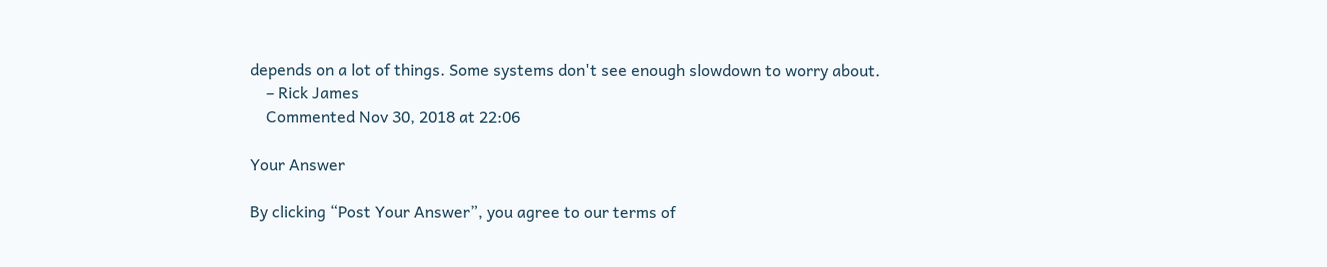depends on a lot of things. Some systems don't see enough slowdown to worry about.
    – Rick James
    Commented Nov 30, 2018 at 22:06

Your Answer

By clicking “Post Your Answer”, you agree to our terms of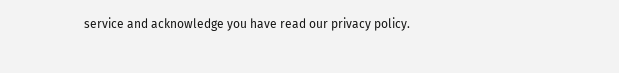service and acknowledge you have read our privacy policy.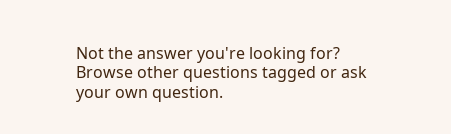Not the answer you're looking for? Browse other questions tagged or ask your own question.